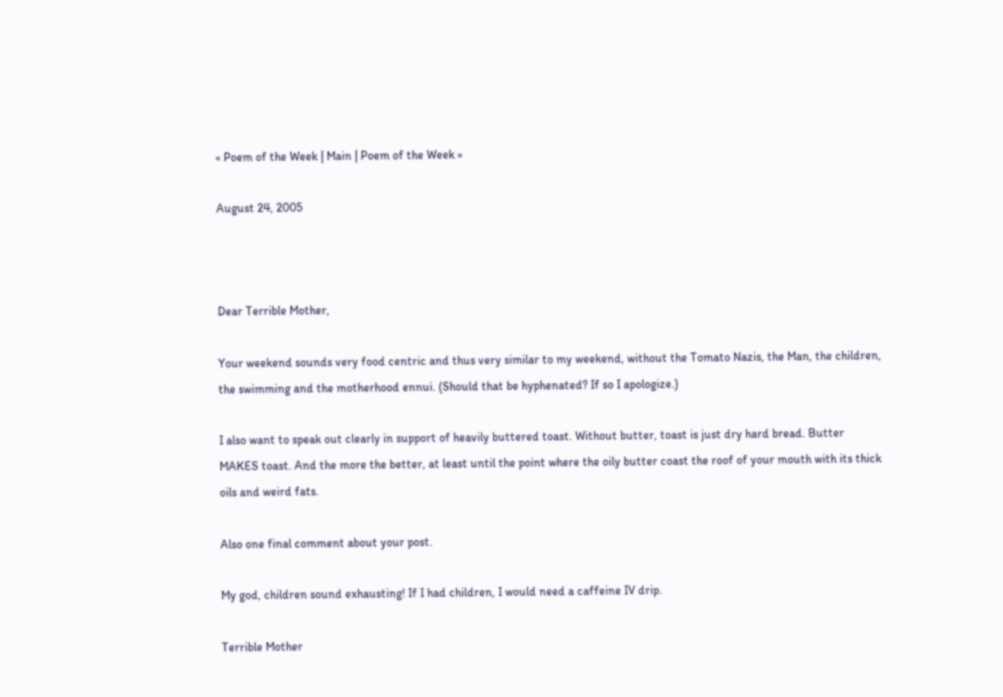« Poem of the Week | Main | Poem of the Week »

August 24, 2005



Dear Terrible Mother,

Your weekend sounds very food centric and thus very similar to my weekend, without the Tomato Nazis, the Man, the children, the swimming and the motherhood ennui. (Should that be hyphenated? If so I apologize.)

I also want to speak out clearly in support of heavily buttered toast. Without butter, toast is just dry hard bread. Butter MAKES toast. And the more the better, at least until the point where the oily butter coast the roof of your mouth with its thick oils and weird fats.

Also one final comment about your post.

My god, children sound exhausting! If I had children, I would need a caffeine IV drip.

Terrible Mother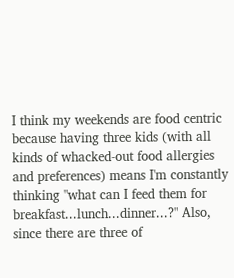I think my weekends are food centric because having three kids (with all kinds of whacked-out food allergies and preferences) means I'm constantly thinking "what can I feed them for breakfast...lunch...dinner...?" Also, since there are three of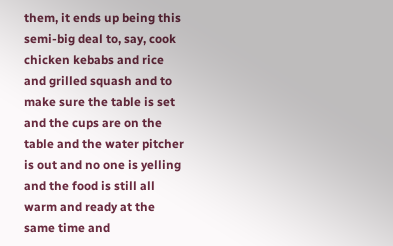them, it ends up being this semi-big deal to, say, cook chicken kebabs and rice and grilled squash and to make sure the table is set and the cups are on the table and the water pitcher is out and no one is yelling and the food is still all warm and ready at the same time and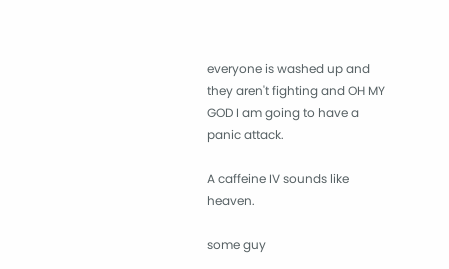everyone is washed up and they aren't fighting and OH MY GOD I am going to have a panic attack.

A caffeine IV sounds like heaven.

some guy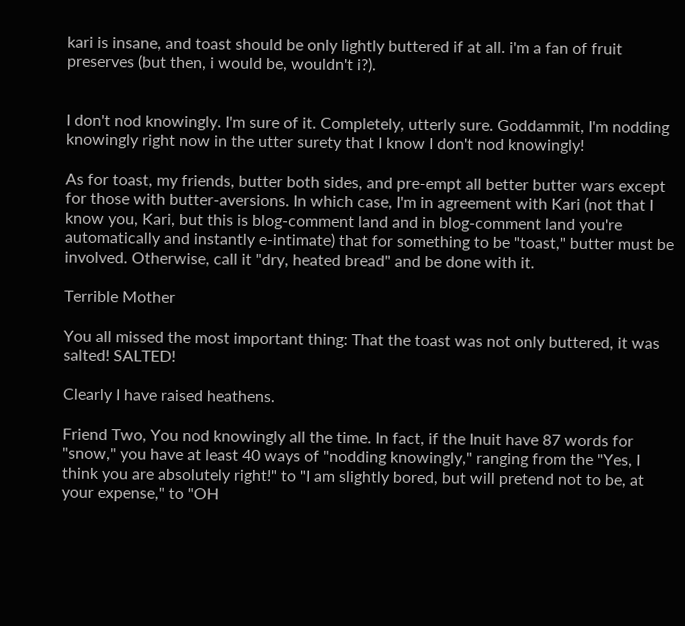kari is insane, and toast should be only lightly buttered if at all. i'm a fan of fruit preserves (but then, i would be, wouldn't i?).


I don't nod knowingly. I'm sure of it. Completely, utterly sure. Goddammit, I'm nodding knowingly right now in the utter surety that I know I don't nod knowingly!

As for toast, my friends, butter both sides, and pre-empt all better butter wars except for those with butter-aversions. In which case, I'm in agreement with Kari (not that I know you, Kari, but this is blog-comment land and in blog-comment land you're automatically and instantly e-intimate) that for something to be "toast," butter must be involved. Otherwise, call it "dry, heated bread" and be done with it.

Terrible Mother

You all missed the most important thing: That the toast was not only buttered, it was salted! SALTED!

Clearly I have raised heathens.

Friend Two, You nod knowingly all the time. In fact, if the Inuit have 87 words for "snow," you have at least 40 ways of "nodding knowingly," ranging from the "Yes, I think you are absolutely right!" to "I am slightly bored, but will pretend not to be, at your expense," to "OH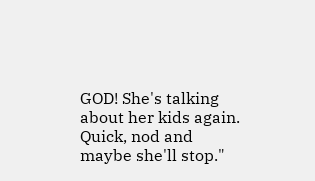GOD! She's talking about her kids again. Quick, nod and maybe she'll stop."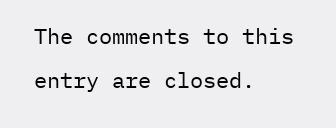The comments to this entry are closed.